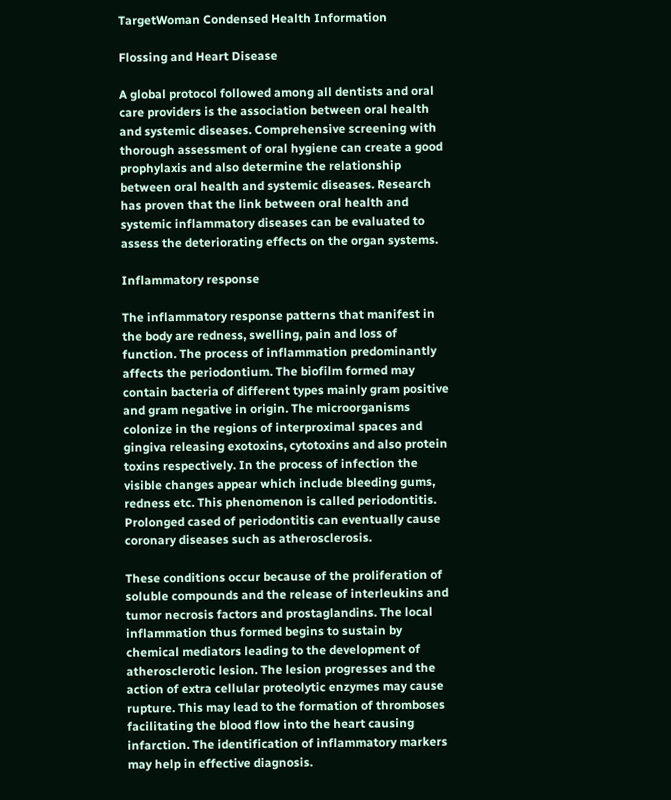TargetWoman Condensed Health Information

Flossing and Heart Disease

A global protocol followed among all dentists and oral care providers is the association between oral health and systemic diseases. Comprehensive screening with thorough assessment of oral hygiene can create a good prophylaxis and also determine the relationship between oral health and systemic diseases. Research has proven that the link between oral health and systemic inflammatory diseases can be evaluated to assess the deteriorating effects on the organ systems.

Inflammatory response

The inflammatory response patterns that manifest in the body are redness, swelling, pain and loss of function. The process of inflammation predominantly affects the periodontium. The biofilm formed may contain bacteria of different types mainly gram positive and gram negative in origin. The microorganisms colonize in the regions of interproximal spaces and gingiva releasing exotoxins, cytotoxins and also protein toxins respectively. In the process of infection the visible changes appear which include bleeding gums, redness etc. This phenomenon is called periodontitis. Prolonged cased of periodontitis can eventually cause coronary diseases such as atherosclerosis.

These conditions occur because of the proliferation of soluble compounds and the release of interleukins and tumor necrosis factors and prostaglandins. The local inflammation thus formed begins to sustain by chemical mediators leading to the development of atherosclerotic lesion. The lesion progresses and the action of extra cellular proteolytic enzymes may cause rupture. This may lead to the formation of thromboses facilitating the blood flow into the heart causing infarction. The identification of inflammatory markers may help in effective diagnosis.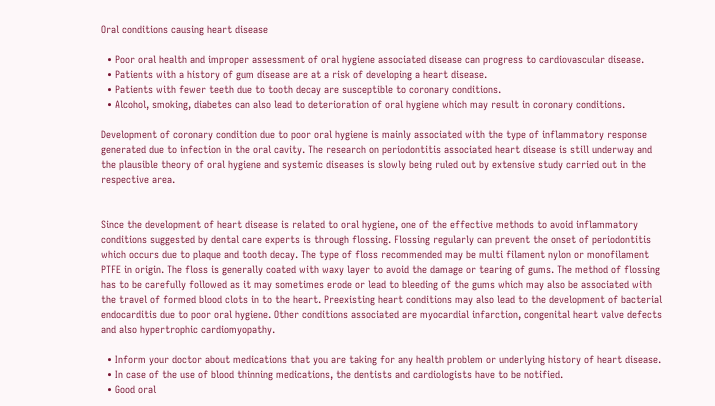Oral conditions causing heart disease

  • Poor oral health and improper assessment of oral hygiene associated disease can progress to cardiovascular disease.
  • Patients with a history of gum disease are at a risk of developing a heart disease.
  • Patients with fewer teeth due to tooth decay are susceptible to coronary conditions.
  • Alcohol, smoking, diabetes can also lead to deterioration of oral hygiene which may result in coronary conditions.

Development of coronary condition due to poor oral hygiene is mainly associated with the type of inflammatory response generated due to infection in the oral cavity. The research on periodontitis associated heart disease is still underway and the plausible theory of oral hygiene and systemic diseases is slowly being ruled out by extensive study carried out in the respective area.


Since the development of heart disease is related to oral hygiene, one of the effective methods to avoid inflammatory conditions suggested by dental care experts is through flossing. Flossing regularly can prevent the onset of periodontitis which occurs due to plaque and tooth decay. The type of floss recommended may be multi filament nylon or monofilament PTFE in origin. The floss is generally coated with waxy layer to avoid the damage or tearing of gums. The method of flossing has to be carefully followed as it may sometimes erode or lead to bleeding of the gums which may also be associated with the travel of formed blood clots in to the heart. Preexisting heart conditions may also lead to the development of bacterial endocarditis due to poor oral hygiene. Other conditions associated are myocardial infarction, congenital heart valve defects and also hypertrophic cardiomyopathy.

  • Inform your doctor about medications that you are taking for any health problem or underlying history of heart disease.
  • In case of the use of blood thinning medications, the dentists and cardiologists have to be notified.
  • Good oral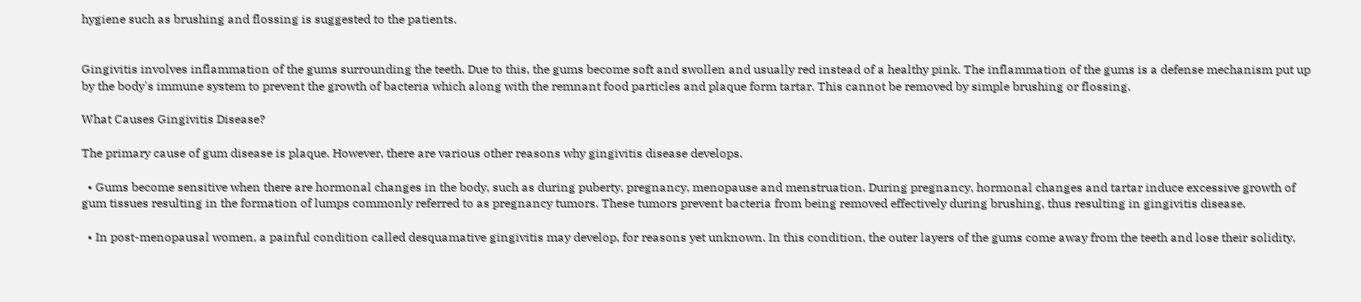hygiene such as brushing and flossing is suggested to the patients.


Gingivitis involves inflammation of the gums surrounding the teeth. Due to this, the gums become soft and swollen and usually red instead of a healthy pink. The inflammation of the gums is a defense mechanism put up by the body's immune system to prevent the growth of bacteria which along with the remnant food particles and plaque form tartar. This cannot be removed by simple brushing or flossing.

What Causes Gingivitis Disease?

The primary cause of gum disease is plaque. However, there are various other reasons why gingivitis disease develops.

  • Gums become sensitive when there are hormonal changes in the body, such as during puberty, pregnancy, menopause and menstruation. During pregnancy, hormonal changes and tartar induce excessive growth of gum tissues resulting in the formation of lumps commonly referred to as pregnancy tumors. These tumors prevent bacteria from being removed effectively during brushing, thus resulting in gingivitis disease.

  • In post-menopausal women, a painful condition called desquamative gingivitis may develop, for reasons yet unknown. In this condition, the outer layers of the gums come away from the teeth and lose their solidity,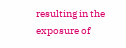resulting in the exposure of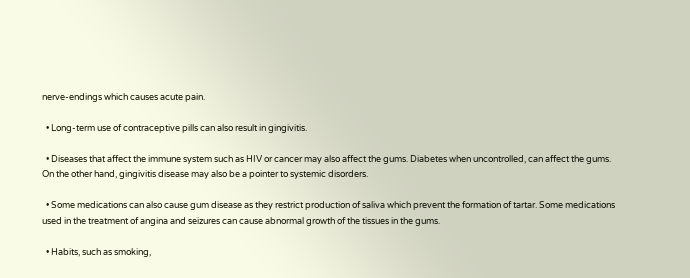nerve-endings which causes acute pain.

  • Long-term use of contraceptive pills can also result in gingivitis.

  • Diseases that affect the immune system such as HIV or cancer may also affect the gums. Diabetes when uncontrolled, can affect the gums. On the other hand, gingivitis disease may also be a pointer to systemic disorders.

  • Some medications can also cause gum disease as they restrict production of saliva which prevent the formation of tartar. Some medications used in the treatment of angina and seizures can cause abnormal growth of the tissues in the gums.

  • Habits, such as smoking,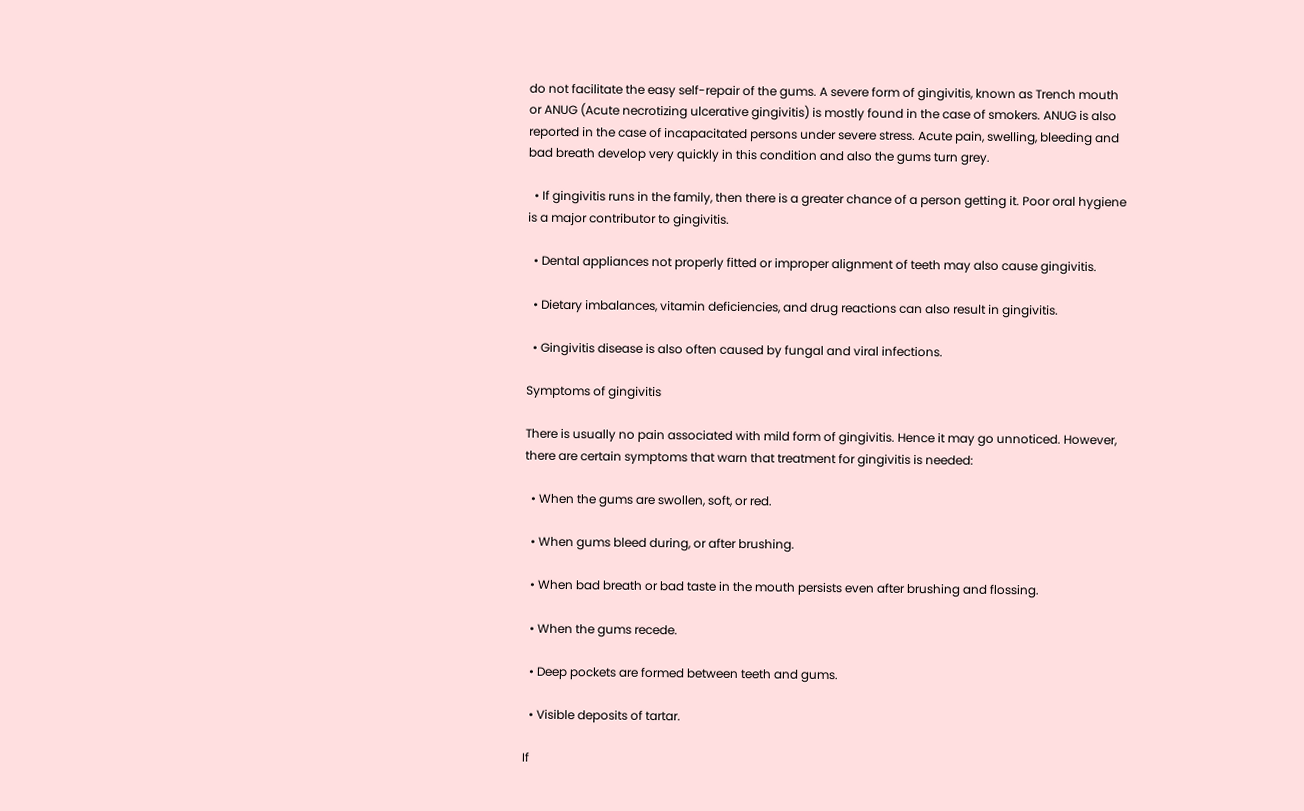do not facilitate the easy self-repair of the gums. A severe form of gingivitis, known as Trench mouth or ANUG (Acute necrotizing ulcerative gingivitis) is mostly found in the case of smokers. ANUG is also reported in the case of incapacitated persons under severe stress. Acute pain, swelling, bleeding and bad breath develop very quickly in this condition and also the gums turn grey.

  • If gingivitis runs in the family, then there is a greater chance of a person getting it. Poor oral hygiene is a major contributor to gingivitis.

  • Dental appliances not properly fitted or improper alignment of teeth may also cause gingivitis.

  • Dietary imbalances, vitamin deficiencies, and drug reactions can also result in gingivitis.

  • Gingivitis disease is also often caused by fungal and viral infections.

Symptoms of gingivitis

There is usually no pain associated with mild form of gingivitis. Hence it may go unnoticed. However, there are certain symptoms that warn that treatment for gingivitis is needed:

  • When the gums are swollen, soft, or red.

  • When gums bleed during, or after brushing.

  • When bad breath or bad taste in the mouth persists even after brushing and flossing.

  • When the gums recede.

  • Deep pockets are formed between teeth and gums.

  • Visible deposits of tartar.

If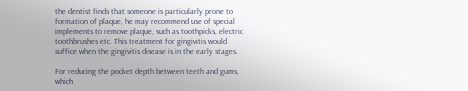the dentist finds that someone is particularly prone to formation of plaque, he may recommend use of special implements to remove plaque, such as toothpicks, electric toothbrushes etc. This treatment for gingivitis would suffice when the gingivitis disease is in the early stages.

For reducing the pocket depth between teeth and gums, which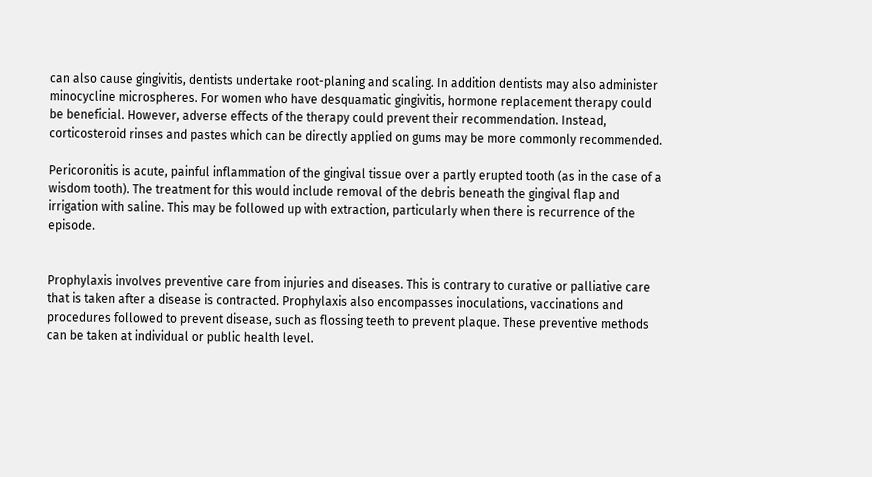can also cause gingivitis, dentists undertake root-planing and scaling. In addition dentists may also administer minocycline microspheres. For women who have desquamatic gingivitis, hormone replacement therapy could be beneficial. However, adverse effects of the therapy could prevent their recommendation. Instead, corticosteroid rinses and pastes which can be directly applied on gums may be more commonly recommended.

Pericoronitis is acute, painful inflammation of the gingival tissue over a partly erupted tooth (as in the case of a wisdom tooth). The treatment for this would include removal of the debris beneath the gingival flap and irrigation with saline. This may be followed up with extraction, particularly when there is recurrence of the episode.


Prophylaxis involves preventive care from injuries and diseases. This is contrary to curative or palliative care that is taken after a disease is contracted. Prophylaxis also encompasses inoculations, vaccinations and procedures followed to prevent disease, such as flossing teeth to prevent plaque. These preventive methods can be taken at individual or public health level.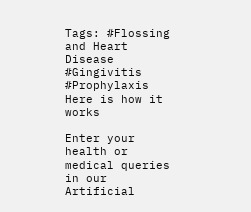Tags: #Flossing and Heart Disease #Gingivitis #Prophylaxis
Here is how it works

Enter your health or medical queries in our Artificial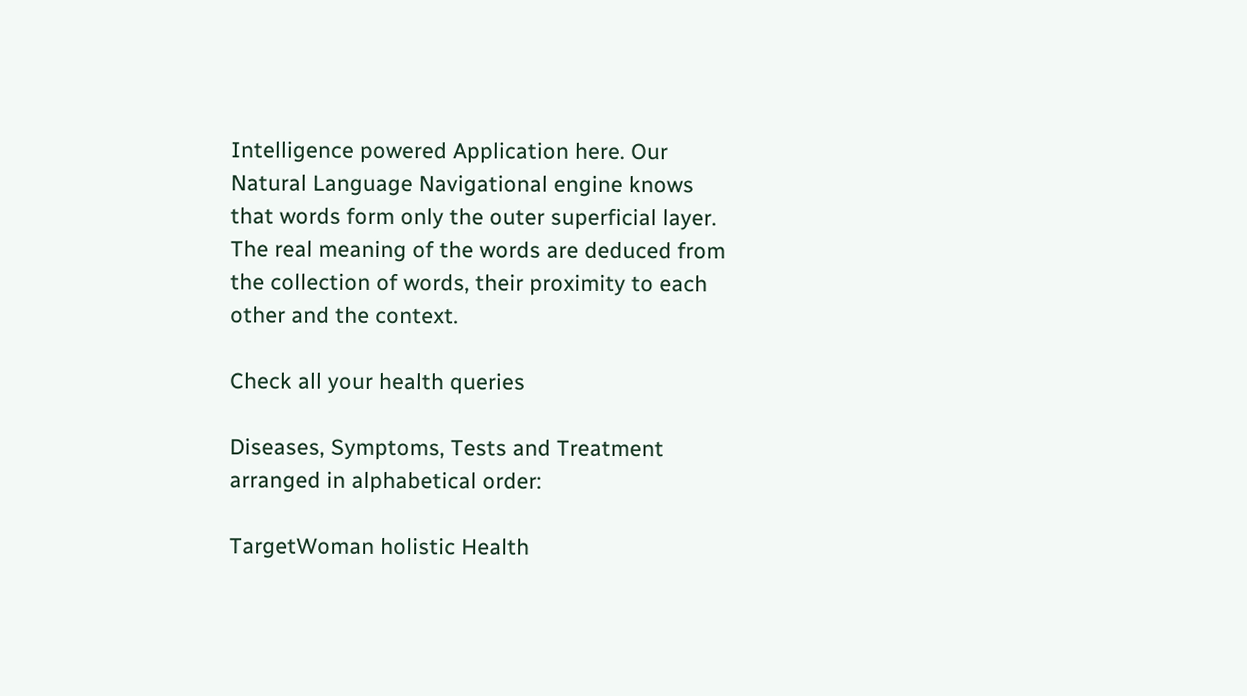Intelligence powered Application here. Our Natural Language Navigational engine knows that words form only the outer superficial layer. The real meaning of the words are deduced from the collection of words, their proximity to each other and the context.

Check all your health queries

Diseases, Symptoms, Tests and Treatment arranged in alphabetical order:

TargetWoman holistic Health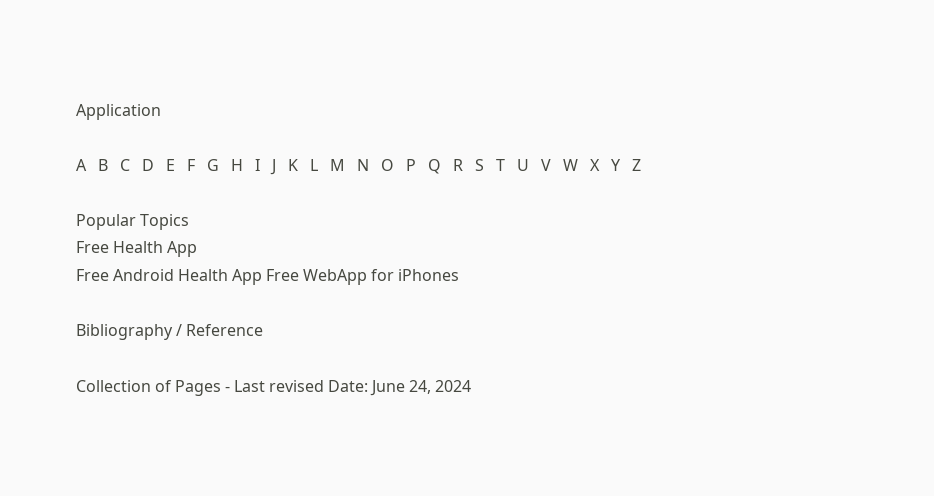Application

A   B   C   D   E   F   G   H   I   J   K   L   M   N   O   P   Q   R   S   T   U   V   W   X   Y   Z

Popular Topics
Free Health App
Free Android Health App Free WebApp for iPhones

Bibliography / Reference

Collection of Pages - Last revised Date: June 24, 2024